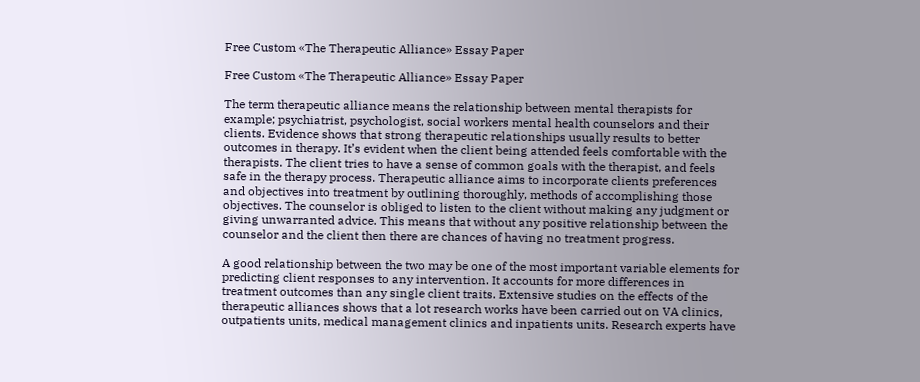Free Custom «The Therapeutic Alliance» Essay Paper

Free Custom «The Therapeutic Alliance» Essay Paper

The term therapeutic alliance means the relationship between mental therapists for example; psychiatrist, psychologist, social workers mental health counselors and their clients. Evidence shows that strong therapeutic relationships usually results to better outcomes in therapy. It’s evident when the client being attended feels comfortable with the therapists. The client tries to have a sense of common goals with the therapist, and feels safe in the therapy process. Therapeutic alliance aims to incorporate clients preferences and objectives into treatment by outlining thoroughly, methods of accomplishing those objectives. The counselor is obliged to listen to the client without making any judgment or giving unwarranted advice. This means that without any positive relationship between the counselor and the client then there are chances of having no treatment progress.

A good relationship between the two may be one of the most important variable elements for predicting client responses to any intervention. It accounts for more differences in treatment outcomes than any single client traits. Extensive studies on the effects of the therapeutic alliances shows that a lot research works have been carried out on VA clinics, outpatients units, medical management clinics and inpatients units. Research experts have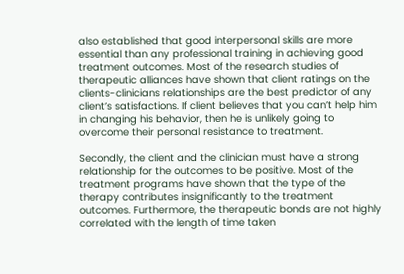also established that good interpersonal skills are more essential than any professional training in achieving good treatment outcomes. Most of the research studies of therapeutic alliances have shown that client ratings on the clients-clinicians relationships are the best predictor of any client’s satisfactions. If client believes that you can’t help him in changing his behavior, then he is unlikely going to overcome their personal resistance to treatment.

Secondly, the client and the clinician must have a strong relationship for the outcomes to be positive. Most of the treatment programs have shown that the type of the therapy contributes insignificantly to the treatment outcomes. Furthermore, the therapeutic bonds are not highly correlated with the length of time taken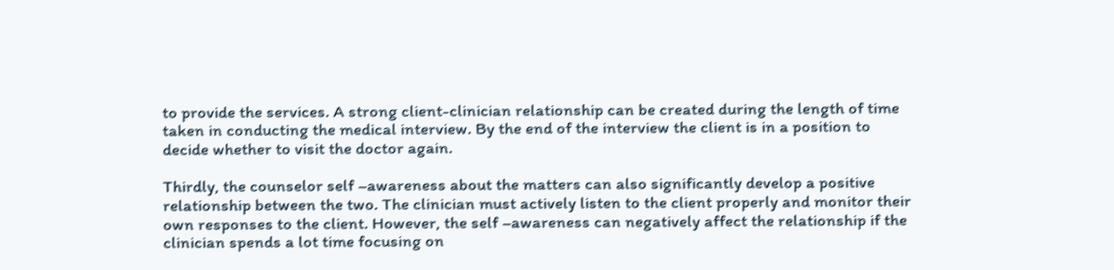to provide the services. A strong client-clinician relationship can be created during the length of time taken in conducting the medical interview. By the end of the interview the client is in a position to decide whether to visit the doctor again.

Thirdly, the counselor self –awareness about the matters can also significantly develop a positive relationship between the two. The clinician must actively listen to the client properly and monitor their own responses to the client. However, the self –awareness can negatively affect the relationship if the clinician spends a lot time focusing on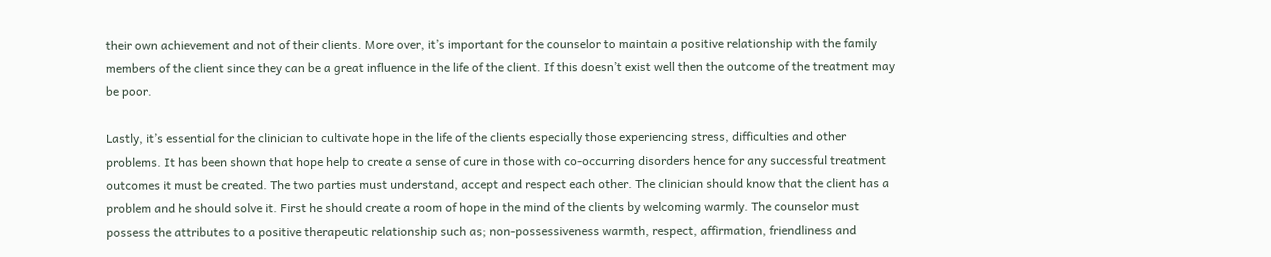their own achievement and not of their clients. More over, it’s important for the counselor to maintain a positive relationship with the family members of the client since they can be a great influence in the life of the client. If this doesn’t exist well then the outcome of the treatment may be poor.

Lastly, it’s essential for the clinician to cultivate hope in the life of the clients especially those experiencing stress, difficulties and other problems. It has been shown that hope help to create a sense of cure in those with co-occurring disorders hence for any successful treatment outcomes it must be created. The two parties must understand, accept and respect each other. The clinician should know that the client has a problem and he should solve it. First he should create a room of hope in the mind of the clients by welcoming warmly. The counselor must possess the attributes to a positive therapeutic relationship such as; non-possessiveness warmth, respect, affirmation, friendliness and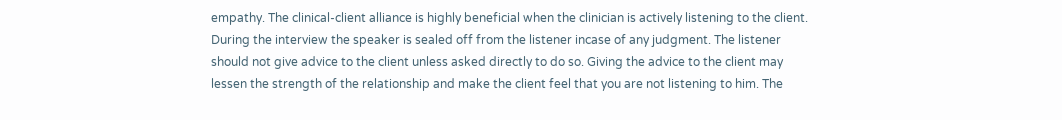empathy. The clinical-client alliance is highly beneficial when the clinician is actively listening to the client. During the interview the speaker is sealed off from the listener incase of any judgment. The listener should not give advice to the client unless asked directly to do so. Giving the advice to the client may lessen the strength of the relationship and make the client feel that you are not listening to him. The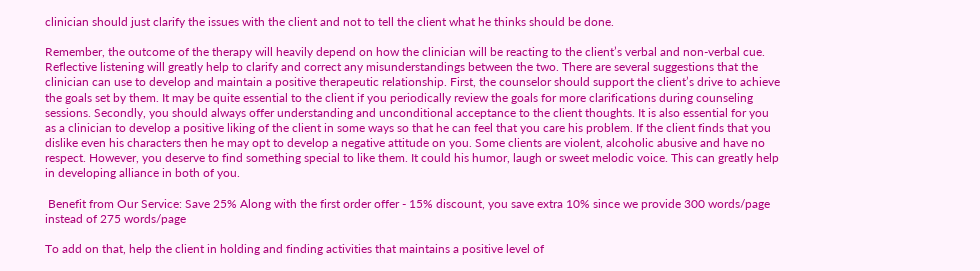clinician should just clarify the issues with the client and not to tell the client what he thinks should be done.

Remember, the outcome of the therapy will heavily depend on how the clinician will be reacting to the client’s verbal and non-verbal cue. Reflective listening will greatly help to clarify and correct any misunderstandings between the two. There are several suggestions that the clinician can use to develop and maintain a positive therapeutic relationship. First, the counselor should support the client’s drive to achieve the goals set by them. It may be quite essential to the client if you periodically review the goals for more clarifications during counseling sessions. Secondly, you should always offer understanding and unconditional acceptance to the client thoughts. It is also essential for you as a clinician to develop a positive liking of the client in some ways so that he can feel that you care his problem. If the client finds that you dislike even his characters then he may opt to develop a negative attitude on you. Some clients are violent, alcoholic abusive and have no respect. However, you deserve to find something special to like them. It could his humor, laugh or sweet melodic voice. This can greatly help in developing alliance in both of you.

 Benefit from Our Service: Save 25% Along with the first order offer - 15% discount, you save extra 10% since we provide 300 words/page instead of 275 words/page

To add on that, help the client in holding and finding activities that maintains a positive level of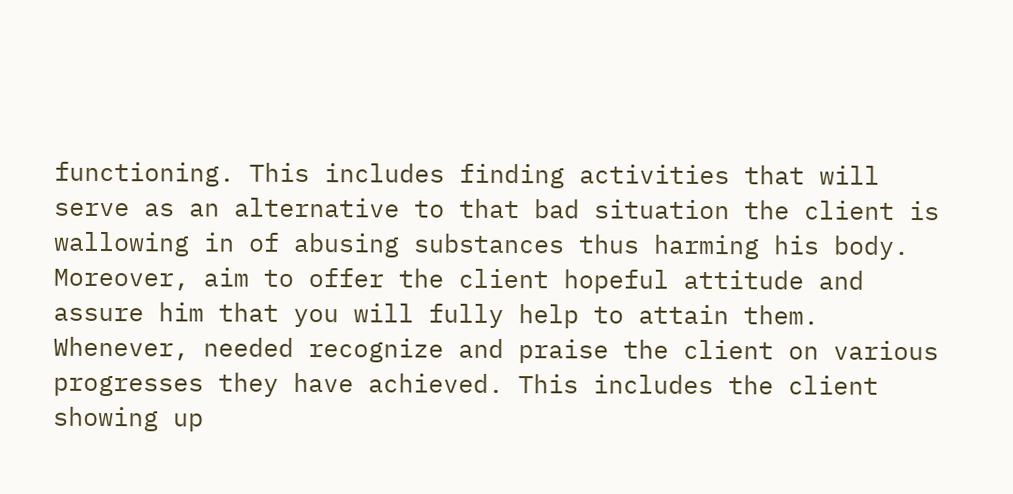functioning. This includes finding activities that will serve as an alternative to that bad situation the client is wallowing in of abusing substances thus harming his body. Moreover, aim to offer the client hopeful attitude and assure him that you will fully help to attain them. Whenever, needed recognize and praise the client on various progresses they have achieved. This includes the client showing up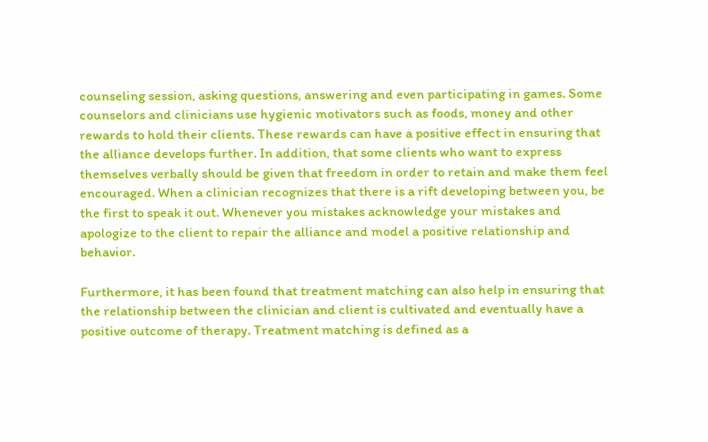counseling session, asking questions, answering and even participating in games. Some counselors and clinicians use hygienic motivators such as foods, money and other rewards to hold their clients. These rewards can have a positive effect in ensuring that the alliance develops further. In addition, that some clients who want to express themselves verbally should be given that freedom in order to retain and make them feel encouraged. When a clinician recognizes that there is a rift developing between you, be the first to speak it out. Whenever you mistakes acknowledge your mistakes and apologize to the client to repair the alliance and model a positive relationship and behavior.

Furthermore, it has been found that treatment matching can also help in ensuring that the relationship between the clinician and client is cultivated and eventually have a positive outcome of therapy. Treatment matching is defined as a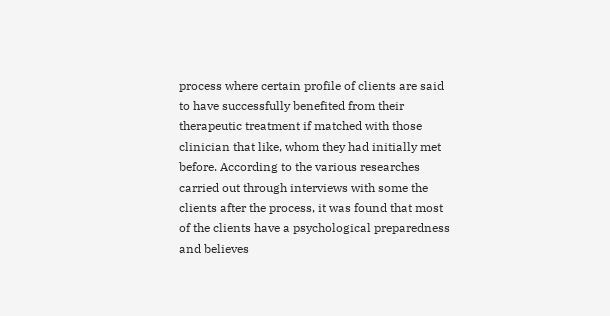process where certain profile of clients are said to have successfully benefited from their therapeutic treatment if matched with those clinician that like, whom they had initially met before. According to the various researches carried out through interviews with some the clients after the process, it was found that most of the clients have a psychological preparedness and believes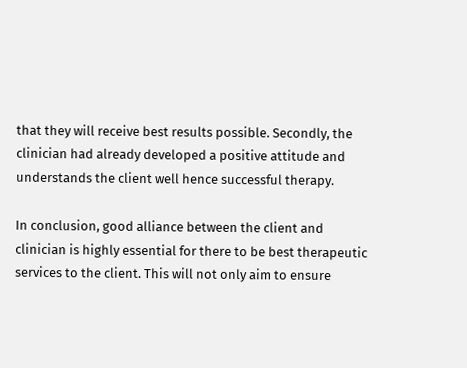that they will receive best results possible. Secondly, the clinician had already developed a positive attitude and understands the client well hence successful therapy.

In conclusion, good alliance between the client and clinician is highly essential for there to be best therapeutic services to the client. This will not only aim to ensure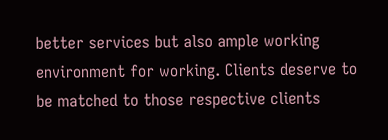better services but also ample working environment for working. Clients deserve to be matched to those respective clients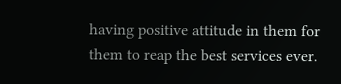having positive attitude in them for them to reap the best services ever.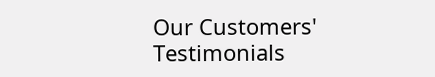Our Customers' Testimonials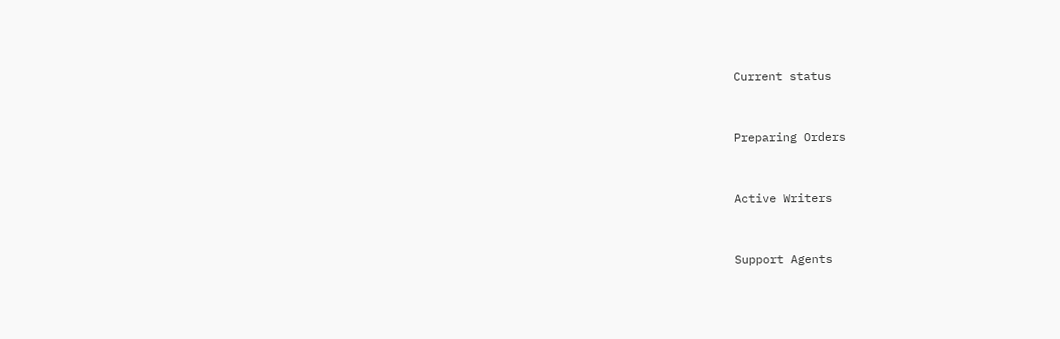Current status


Preparing Orders


Active Writers


Support Agents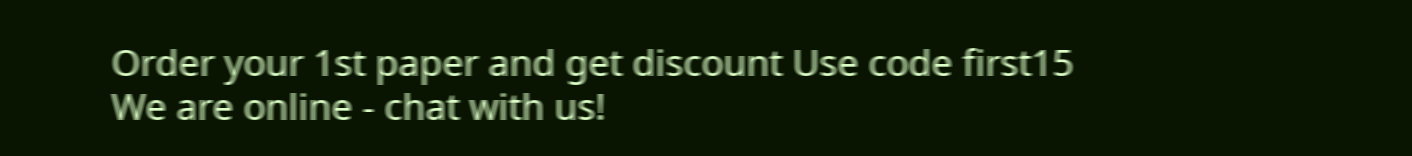Order your 1st paper and get discount Use code first15
We are online - chat with us!